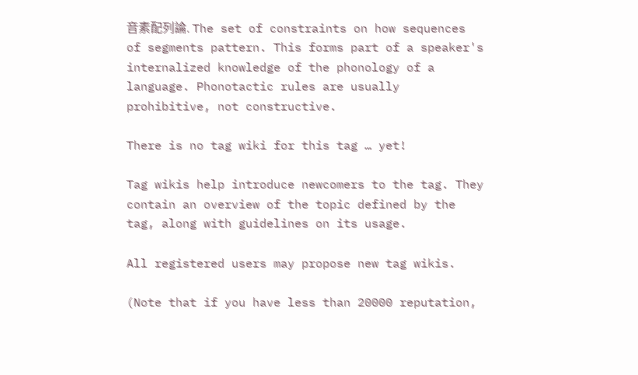音素配列論. The set of constraints on how sequences of segments pattern. This forms part of a speaker's internalized knowledge of the phonology of a language. Phonotactic rules are usually prohibitive, not constructive.

There is no tag wiki for this tag … yet!

Tag wikis help introduce newcomers to the tag. They contain an overview of the topic defined by the tag, along with guidelines on its usage.

All registered users may propose new tag wikis.

(Note that if you have less than 20000 reputation,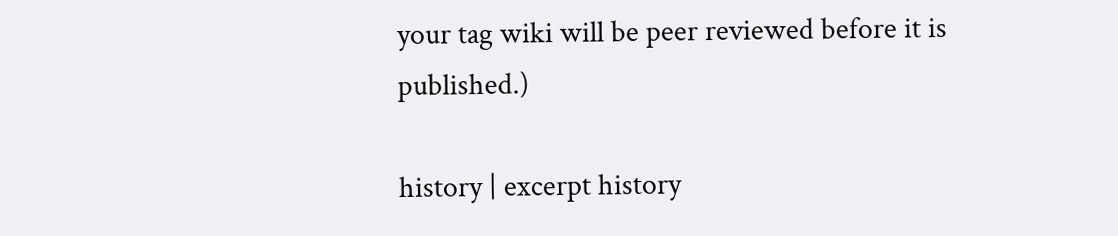your tag wiki will be peer reviewed before it is published.)

history | excerpt history